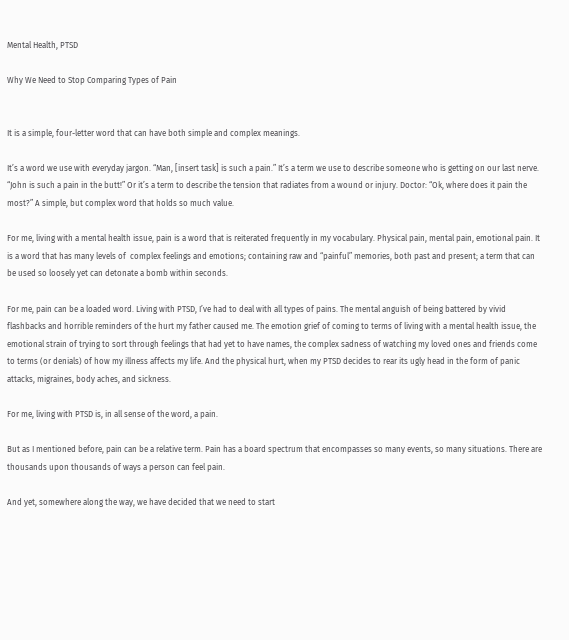Mental Health, PTSD

Why We Need to Stop Comparing Types of Pain


It is a simple, four-letter word that can have both simple and complex meanings.

It’s a word we use with everyday jargon. “Man, [insert task] is such a pain.” It’s a term we use to describe someone who is getting on our last nerve. “John is such a pain in the butt!” Or it’s a term to describe the tension that radiates from a wound or injury. Doctor: “Ok, where does it pain the most?” A simple, but complex word that holds so much value.

For me, living with a mental health issue, pain is a word that is reiterated frequently in my vocabulary. Physical pain, mental pain, emotional pain. It is a word that has many levels of  complex feelings and emotions; containing raw and “painful” memories, both past and present; a term that can be used so loosely yet can detonate a bomb within seconds.

For me, pain can be a loaded word. Living with PTSD, I’ve had to deal with all types of pains. The mental anguish of being battered by vivid flashbacks and horrible reminders of the hurt my father caused me. The emotion grief of coming to terms of living with a mental health issue, the emotional strain of trying to sort through feelings that had yet to have names, the complex sadness of watching my loved ones and friends come to terms (or denials) of how my illness affects my life. And the physical hurt, when my PTSD decides to rear its ugly head in the form of panic attacks, migraines, body aches, and sickness.

For me, living with PTSD is, in all sense of the word, a pain.

But as I mentioned before, pain can be a relative term. Pain has a board spectrum that encompasses so many events, so many situations. There are thousands upon thousands of ways a person can feel pain.

And yet, somewhere along the way, we have decided that we need to start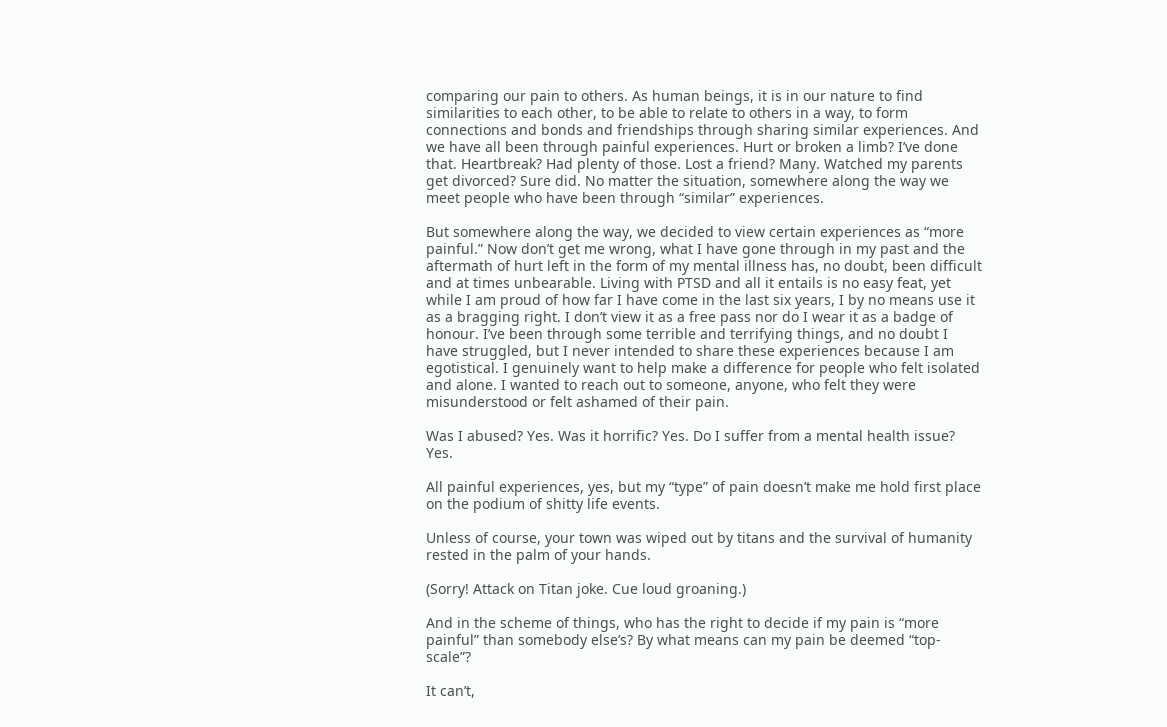comparing our pain to others. As human beings, it is in our nature to find similarities to each other, to be able to relate to others in a way, to form connections and bonds and friendships through sharing similar experiences. And we have all been through painful experiences. Hurt or broken a limb? I’ve done that. Heartbreak? Had plenty of those. Lost a friend? Many. Watched my parents get divorced? Sure did. No matter the situation, somewhere along the way we meet people who have been through “similar” experiences.

But somewhere along the way, we decided to view certain experiences as “more painful.” Now don’t get me wrong, what I have gone through in my past and the aftermath of hurt left in the form of my mental illness has, no doubt, been difficult and at times unbearable. Living with PTSD and all it entails is no easy feat, yet while I am proud of how far I have come in the last six years, I by no means use it as a bragging right. I don’t view it as a free pass nor do I wear it as a badge of honour. I’ve been through some terrible and terrifying things, and no doubt I have struggled, but I never intended to share these experiences because I am egotistical. I genuinely want to help make a difference for people who felt isolated and alone. I wanted to reach out to someone, anyone, who felt they were misunderstood or felt ashamed of their pain.

Was I abused? Yes. Was it horrific? Yes. Do I suffer from a mental health issue? Yes.

All painful experiences, yes, but my “type” of pain doesn’t make me hold first place on the podium of shitty life events.

Unless of course, your town was wiped out by titans and the survival of humanity rested in the palm of your hands.

(Sorry! Attack on Titan joke. Cue loud groaning.)

And in the scheme of things, who has the right to decide if my pain is “more painful” than somebody else’s? By what means can my pain be deemed “top-scale”?

It can’t,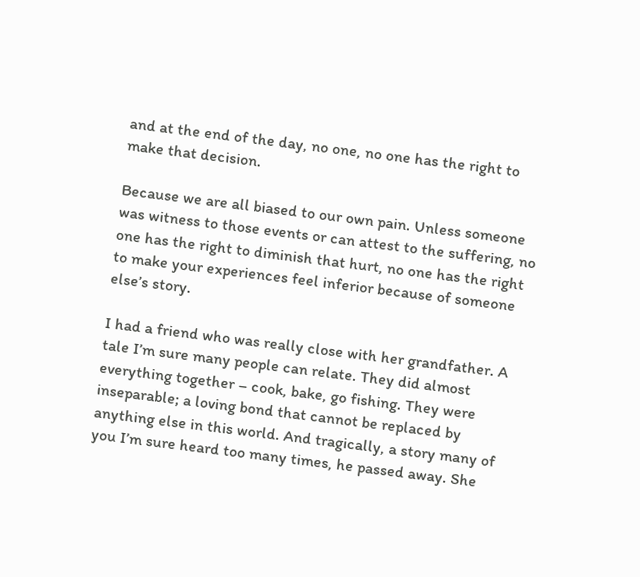and at the end of the day, no one, no one has the right to make that decision.

Because we are all biased to our own pain. Unless someone was witness to those events or can attest to the suffering, no one has the right to diminish that hurt, no one has the right to make your experiences feel inferior because of someone else’s story.

I had a friend who was really close with her grandfather. A tale I’m sure many people can relate. They did almost everything together – cook, bake, go fishing. They were inseparable; a loving bond that cannot be replaced by anything else in this world. And tragically, a story many of you I’m sure heard too many times, he passed away. She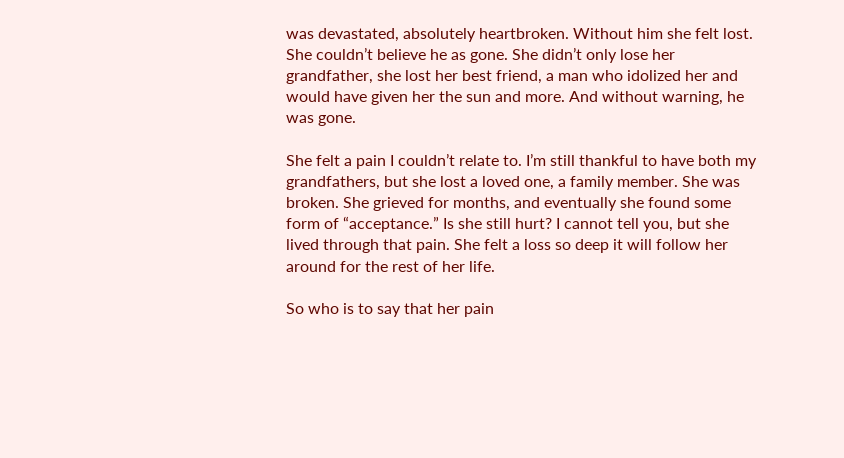was devastated, absolutely heartbroken. Without him she felt lost. She couldn’t believe he as gone. She didn’t only lose her grandfather, she lost her best friend, a man who idolized her and would have given her the sun and more. And without warning, he was gone.

She felt a pain I couldn’t relate to. I’m still thankful to have both my grandfathers, but she lost a loved one, a family member. She was broken. She grieved for months, and eventually she found some form of “acceptance.” Is she still hurt? I cannot tell you, but she lived through that pain. She felt a loss so deep it will follow her around for the rest of her life.

So who is to say that her pain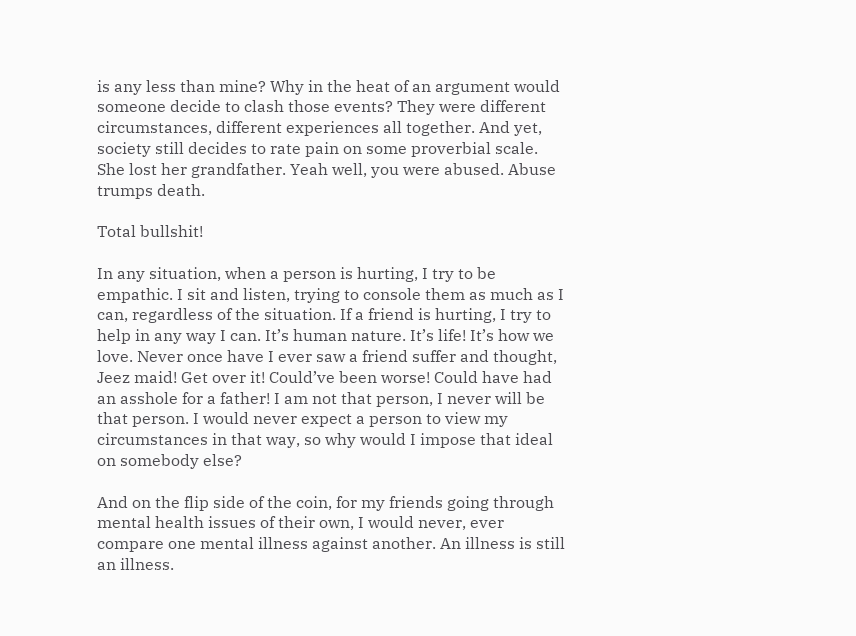is any less than mine? Why in the heat of an argument would someone decide to clash those events? They were different circumstances, different experiences all together. And yet, society still decides to rate pain on some proverbial scale. She lost her grandfather. Yeah well, you were abused. Abuse trumps death.

Total bullshit!

In any situation, when a person is hurting, I try to be empathic. I sit and listen, trying to console them as much as I can, regardless of the situation. If a friend is hurting, I try to help in any way I can. It’s human nature. It’s life! It’s how we love. Never once have I ever saw a friend suffer and thought, Jeez maid! Get over it! Could’ve been worse! Could have had an asshole for a father! I am not that person, I never will be that person. I would never expect a person to view my circumstances in that way, so why would I impose that ideal on somebody else?

And on the flip side of the coin, for my friends going through mental health issues of their own, I would never, ever compare one mental illness against another. An illness is still an illness.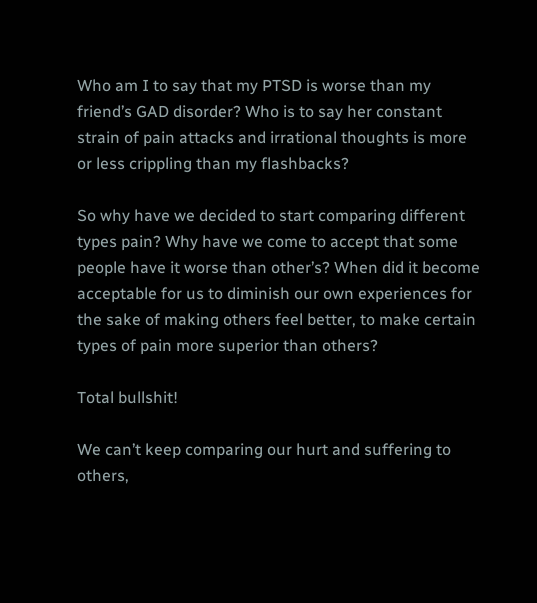Who am I to say that my PTSD is worse than my friend’s GAD disorder? Who is to say her constant strain of pain attacks and irrational thoughts is more or less crippling than my flashbacks?

So why have we decided to start comparing different types pain? Why have we come to accept that some people have it worse than other’s? When did it become acceptable for us to diminish our own experiences for the sake of making others feel better, to make certain types of pain more superior than others?

Total bullshit!

We can’t keep comparing our hurt and suffering to others,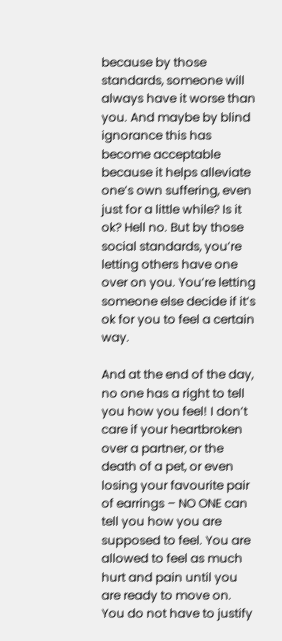because by those standards, someone will always have it worse than you. And maybe by blind ignorance this has become acceptable because it helps alleviate one’s own suffering, even just for a little while? Is it ok? Hell no. But by those social standards, you’re letting others have one over on you. You’re letting someone else decide if it’s ok for you to feel a certain way.

And at the end of the day, no one has a right to tell you how you feel! I don’t care if your heartbroken over a partner, or the death of a pet, or even losing your favourite pair of earrings – NO ONE can tell you how you are supposed to feel. You are allowed to feel as much hurt and pain until you are ready to move on. You do not have to justify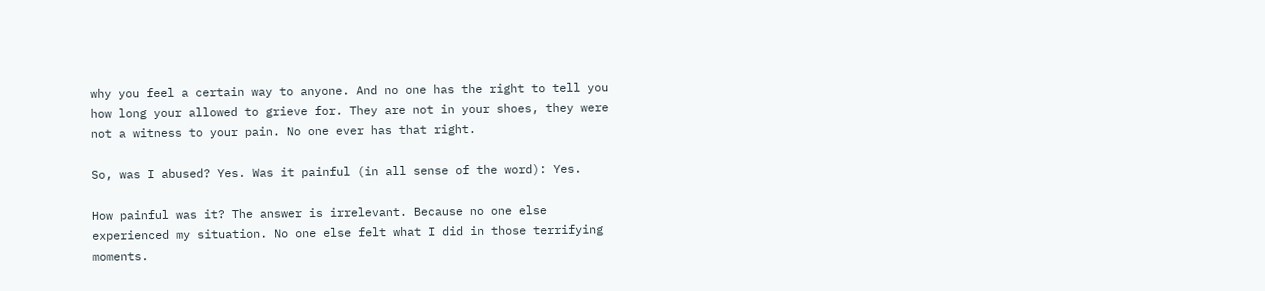why you feel a certain way to anyone. And no one has the right to tell you how long your allowed to grieve for. They are not in your shoes, they were not a witness to your pain. No one ever has that right.

So, was I abused? Yes. Was it painful (in all sense of the word): Yes.

How painful was it? The answer is irrelevant. Because no one else experienced my situation. No one else felt what I did in those terrifying moments.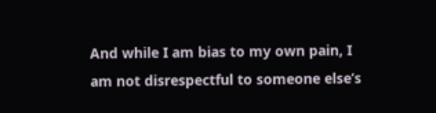And while I am bias to my own pain, I am not disrespectful to someone else’s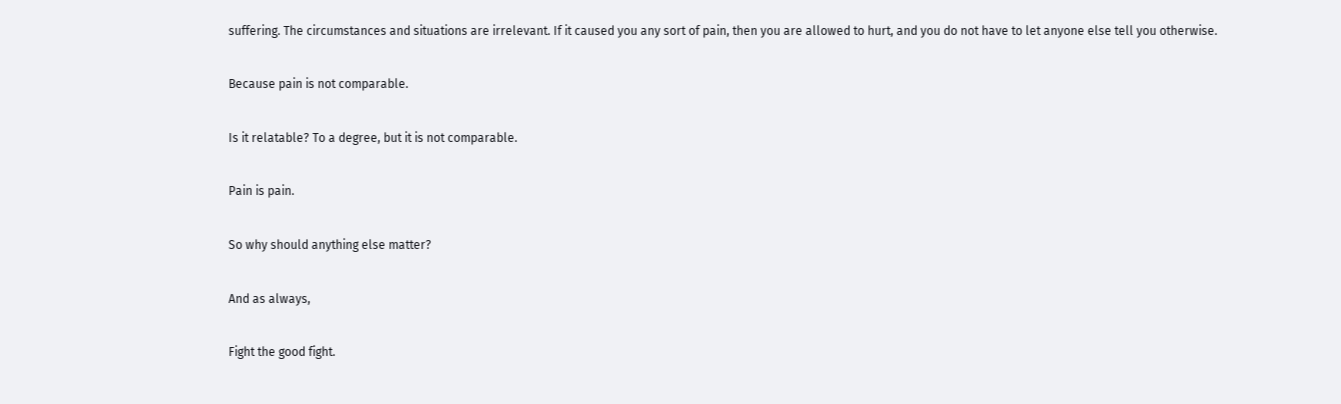suffering. The circumstances and situations are irrelevant. If it caused you any sort of pain, then you are allowed to hurt, and you do not have to let anyone else tell you otherwise.

Because pain is not comparable.

Is it relatable? To a degree, but it is not comparable.

Pain is pain.

So why should anything else matter?

And as always,

Fight the good fight.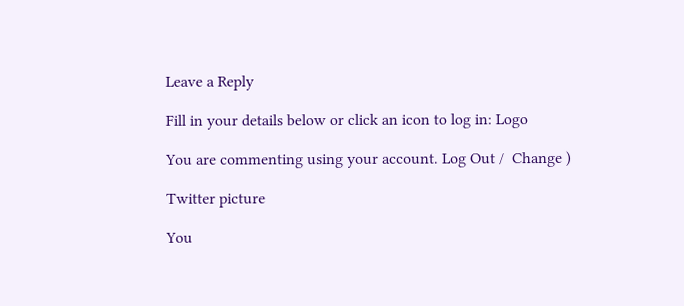Leave a Reply

Fill in your details below or click an icon to log in: Logo

You are commenting using your account. Log Out /  Change )

Twitter picture

You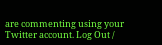are commenting using your Twitter account. Log Out /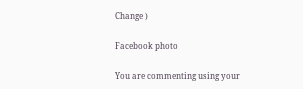Change )

Facebook photo

You are commenting using your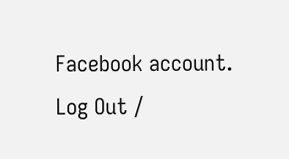Facebook account. Log Out /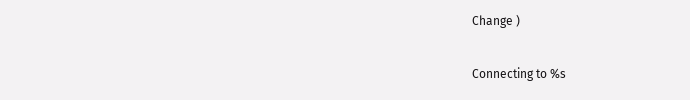Change )

Connecting to %s